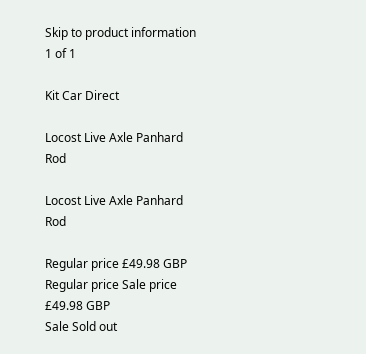Skip to product information
1 of 1

Kit Car Direct

Locost Live Axle Panhard Rod

Locost Live Axle Panhard Rod

Regular price £49.98 GBP
Regular price Sale price £49.98 GBP
Sale Sold out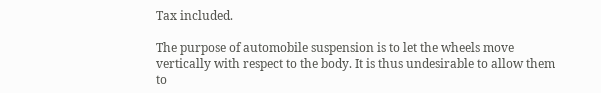Tax included.

The purpose of automobile suspension is to let the wheels move vertically with respect to the body. It is thus undesirable to allow them to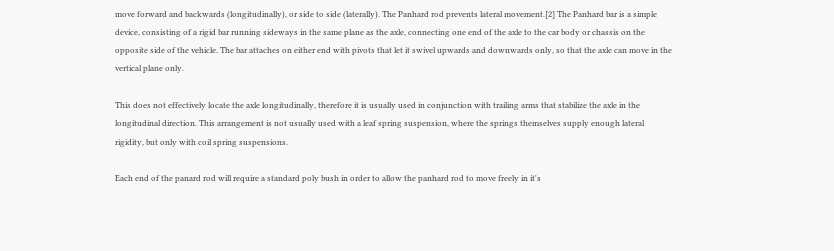move forward and backwards (longitudinally), or side to side (laterally). The Panhard rod prevents lateral movement.[2] The Panhard bar is a simple device, consisting of a rigid bar running sideways in the same plane as the axle, connecting one end of the axle to the car body or chassis on the opposite side of the vehicle. The bar attaches on either end with pivots that let it swivel upwards and downwards only, so that the axle can move in the vertical plane only.

This does not effectively locate the axle longitudinally, therefore it is usually used in conjunction with trailing arms that stabilize the axle in the longitudinal direction. This arrangement is not usually used with a leaf spring suspension, where the springs themselves supply enough lateral rigidity, but only with coil spring suspensions.

Each end of the panard rod will require a standard poly bush in order to allow the panhard rod to move freely in it's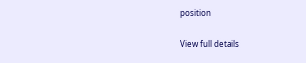position

View full details